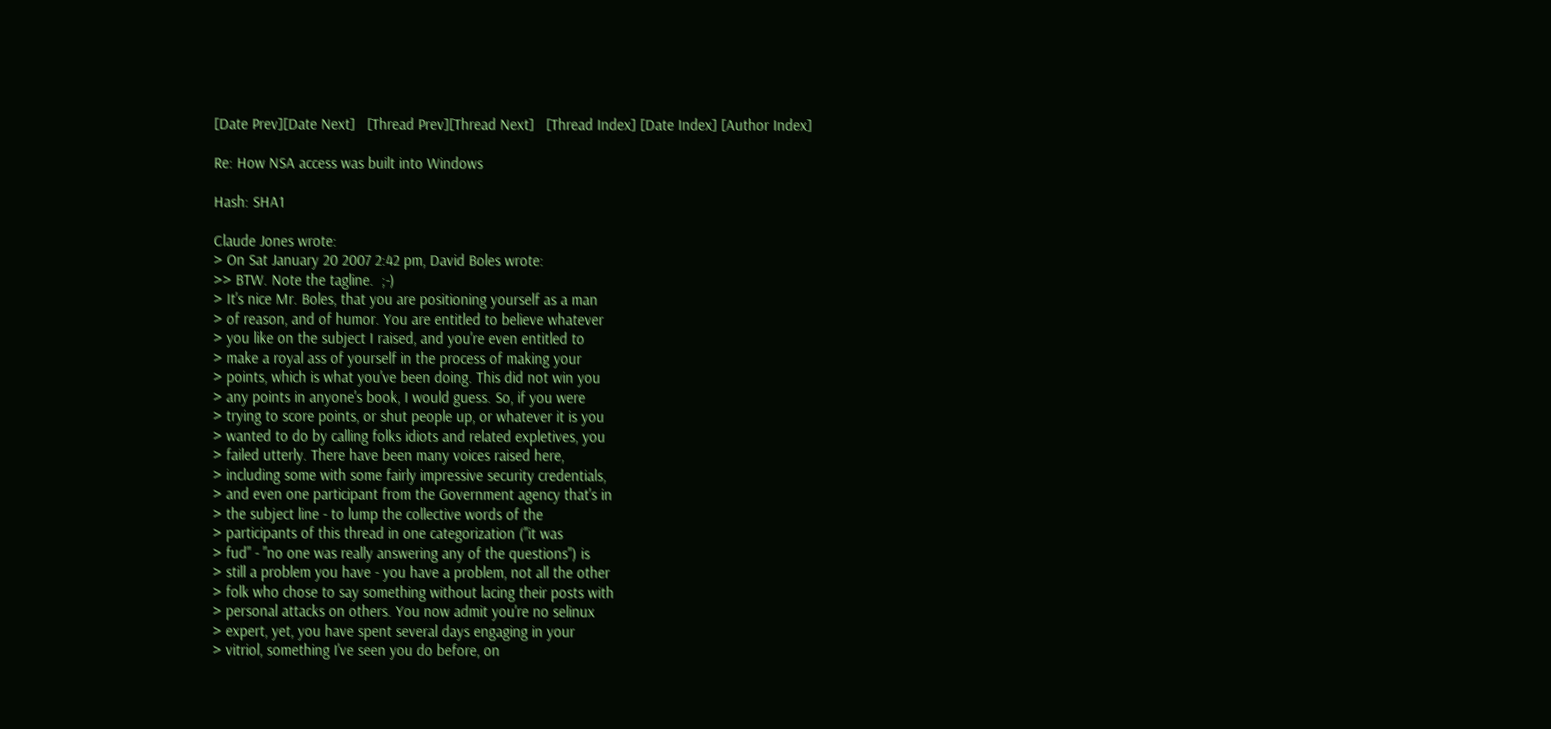[Date Prev][Date Next]   [Thread Prev][Thread Next]   [Thread Index] [Date Index] [Author Index]

Re: How NSA access was built into Windows

Hash: SHA1

Claude Jones wrote:
> On Sat January 20 2007 2:42 pm, David Boles wrote:
>> BTW. Note the tagline.  ;-)
> It's nice Mr. Boles, that you are positioning yourself as a man
> of reason, and of humor. You are entitled to believe whatever
> you like on the subject I raised, and you're even entitled to
> make a royal ass of yourself in the process of making your
> points, which is what you've been doing. This did not win you
> any points in anyone's book, I would guess. So, if you were
> trying to score points, or shut people up, or whatever it is you
> wanted to do by calling folks idiots and related expletives, you
> failed utterly. There have been many voices raised here,
> including some with some fairly impressive security credentials,
> and even one participant from the Government agency that's in
> the subject line - to lump the collective words of the
> participants of this thread in one categorization ("it was
> fud" - "no one was really answering any of the questions") is
> still a problem you have - you have a problem, not all the other
> folk who chose to say something without lacing their posts with
> personal attacks on others. You now admit you're no selinux
> expert, yet, you have spent several days engaging in your
> vitriol, something I've seen you do before, on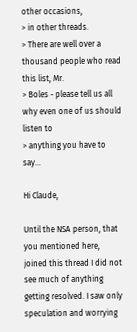other occasions,
> in other threads.
> There are well over a thousand people who read this list, Mr.
> Boles - please tell us all why even one of us should listen to
> anything you have to say...

Hi Claude,

Until the NSA person, that you mentioned here, joined this thread I did not
see much of anything getting resolved. I saw only speculation and worrying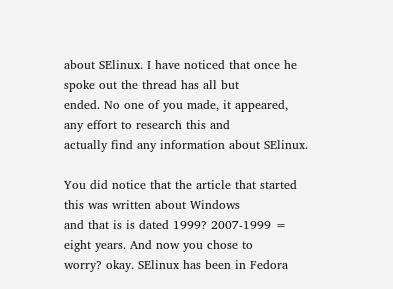about SElinux. I have noticed that once he spoke out the thread has all but
ended. No one of you made, it appeared, any effort to research this and
actually find any information about SElinux.

You did notice that the article that started this was written about Windows
and that is is dated 1999? 2007-1999 = eight years. And now you chose to
worry? okay. SElinux has been in Fedora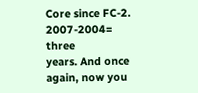Core since FC-2. 2007-2004= three
years. And once again, now you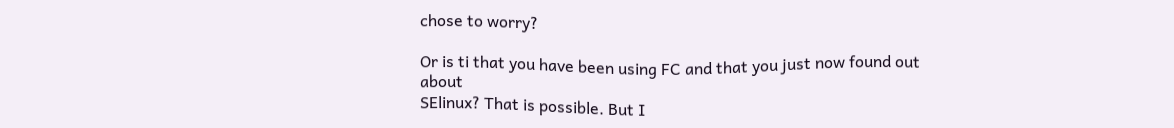chose to worry?

Or is ti that you have been using FC and that you just now found out about
SElinux? That is possible. But I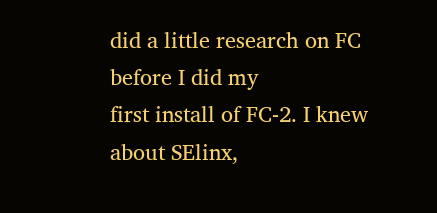did a little research on FC before I did my
first install of FC-2. I knew about SElinx,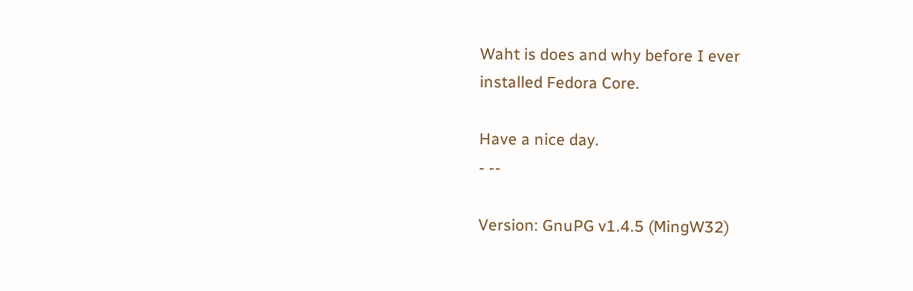Waht is does and why before I ever
installed Fedora Core.

Have a nice day.
- --

Version: GnuPG v1.4.5 (MingW32)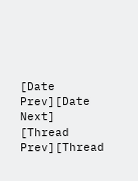[Date Prev][Date Next]   [Thread Prev][Thread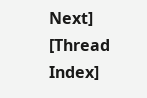Next]   [Thread Index]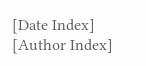[Date Index] [Author Index]